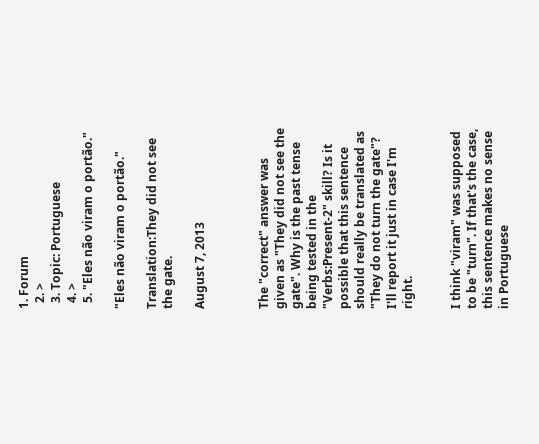1. Forum
  2. >
  3. Topic: Portuguese
  4. >
  5. "Eles não viram o portão."

"Eles não viram o portão."

Translation:They did not see the gate.

August 7, 2013



The "correct" answer was given as "They did not see the gate". Why is the past tense being tested in the "Verbs:Present-2" skill? Is it possible that this sentence should really be translated as "They do not turn the gate"? I'll report it just in case I'm right.


I think "viram" was supposed to be "turn". If that's the case, this sentence makes no sense in Portuguese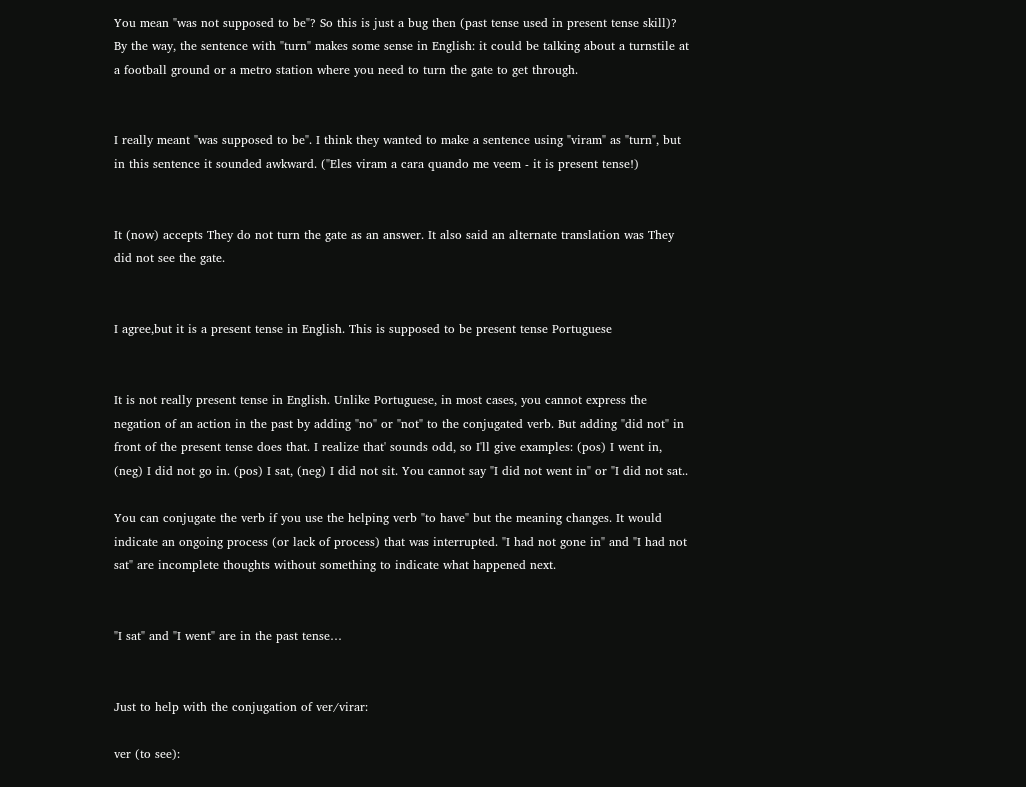You mean "was not supposed to be"? So this is just a bug then (past tense used in present tense skill)? By the way, the sentence with "turn" makes some sense in English: it could be talking about a turnstile at a football ground or a metro station where you need to turn the gate to get through.


I really meant "was supposed to be". I think they wanted to make a sentence using "viram" as "turn", but in this sentence it sounded awkward. ("Eles viram a cara quando me veem - it is present tense!)


It (now) accepts They do not turn the gate as an answer. It also said an alternate translation was They did not see the gate.


I agree,but it is a present tense in English. This is supposed to be present tense Portuguese


It is not really present tense in English. Unlike Portuguese, in most cases, you cannot express the negation of an action in the past by adding "no" or "not" to the conjugated verb. But adding "did not" in front of the present tense does that. I realize that' sounds odd, so I'll give examples: (pos) I went in, (neg) I did not go in. (pos) I sat, (neg) I did not sit. You cannot say "I did not went in" or "I did not sat..

You can conjugate the verb if you use the helping verb "to have" but the meaning changes. It would indicate an ongoing process (or lack of process) that was interrupted. "I had not gone in" and "I had not sat" are incomplete thoughts without something to indicate what happened next.


"I sat" and "I went" are in the past tense…


Just to help with the conjugation of ver/virar:

ver (to see):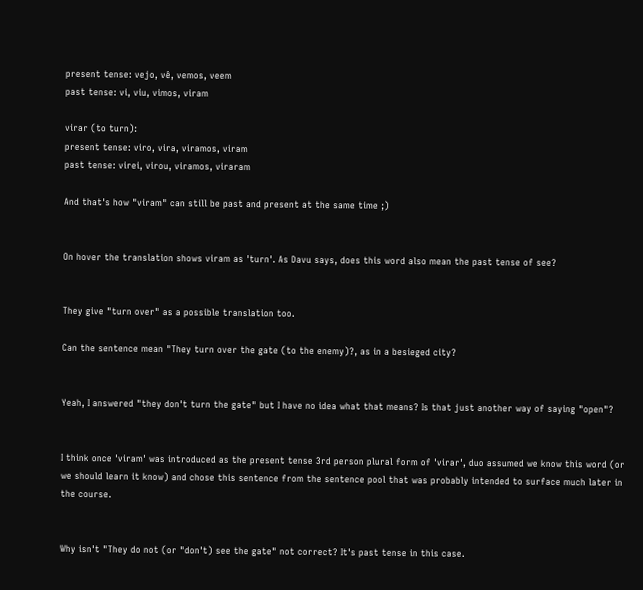present tense: vejo, vê, vemos, veem
past tense: vi, viu, vimos, viram

virar (to turn):
present tense: viro, vira, viramos, viram
past tense: virei, virou, viramos, viraram

And that's how "viram" can still be past and present at the same time ;)


On hover the translation shows viram as 'turn'. As Davu says, does this word also mean the past tense of see?


They give "turn over" as a possible translation too.

Can the sentence mean "They turn over the gate (to the enemy)?, as in a besieged city?


Yeah, I answered "they don't turn the gate" but I have no idea what that means? Is that just another way of saying "open"?


I think once 'viram' was introduced as the present tense 3rd person plural form of 'virar', duo assumed we know this word (or we should learn it know) and chose this sentence from the sentence pool that was probably intended to surface much later in the course.


Why isn't "They do not (or "don't) see the gate" not correct? It's past tense in this case.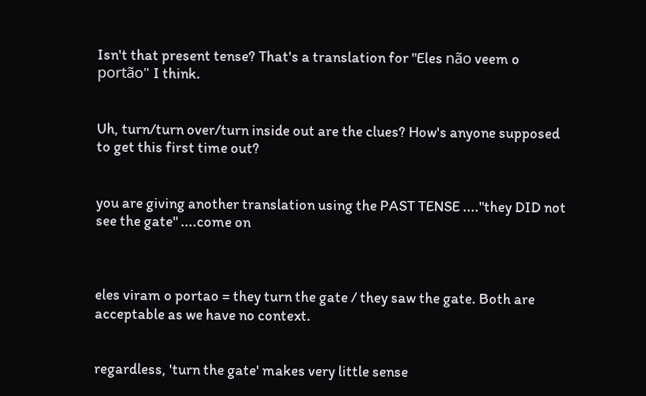Isn't that present tense? That's a translation for "Eles não veem o portão" I think.


Uh, turn/turn over/turn inside out are the clues? How's anyone supposed to get this first time out?


you are giving another translation using the PAST TENSE ...."they DID not see the gate" ....come on



eles viram o portao = they turn the gate / they saw the gate. Both are acceptable as we have no context.


regardless, 'turn the gate' makes very little sense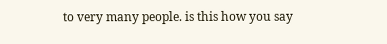to very many people. is this how you say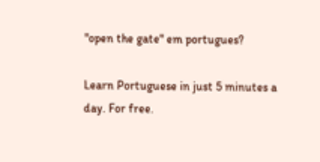"open the gate" em portugues?

Learn Portuguese in just 5 minutes a day. For free.